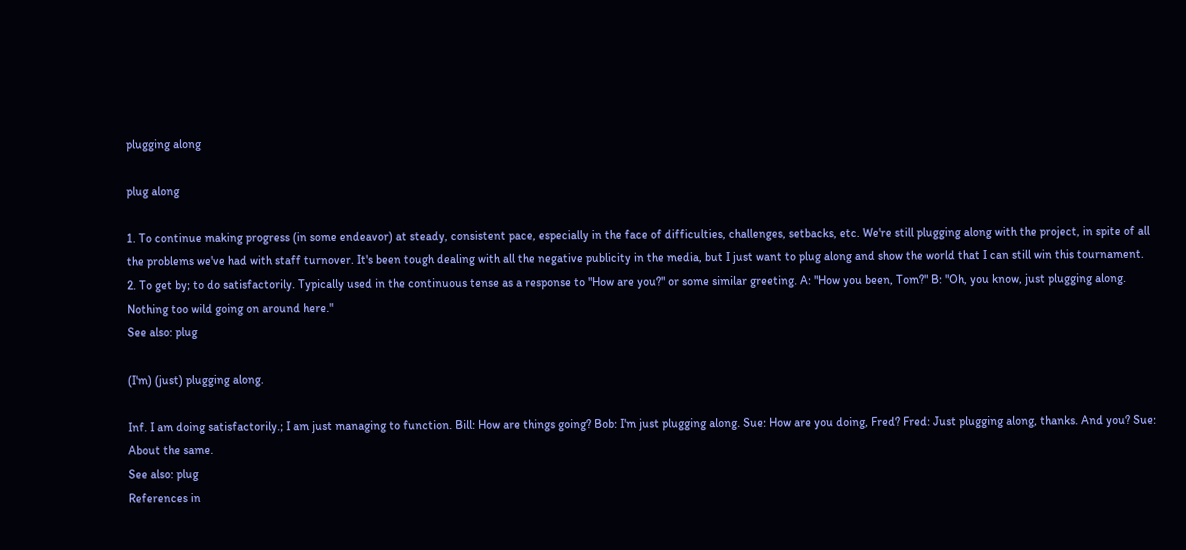plugging along

plug along

1. To continue making progress (in some endeavor) at steady, consistent pace, especially in the face of difficulties, challenges, setbacks, etc. We're still plugging along with the project, in spite of all the problems we've had with staff turnover. It's been tough dealing with all the negative publicity in the media, but I just want to plug along and show the world that I can still win this tournament.
2. To get by; to do satisfactorily. Typically used in the continuous tense as a response to "How are you?" or some similar greeting. A: "How you been, Tom?" B: "Oh, you know, just plugging along. Nothing too wild going on around here."
See also: plug

(I'm) (just) plugging along.

Inf. I am doing satisfactorily.; I am just managing to function. Bill: How are things going? Bob: I'm just plugging along. Sue: How are you doing, Fred? Fred: Just plugging along, thanks. And you? Sue: About the same.
See also: plug
References in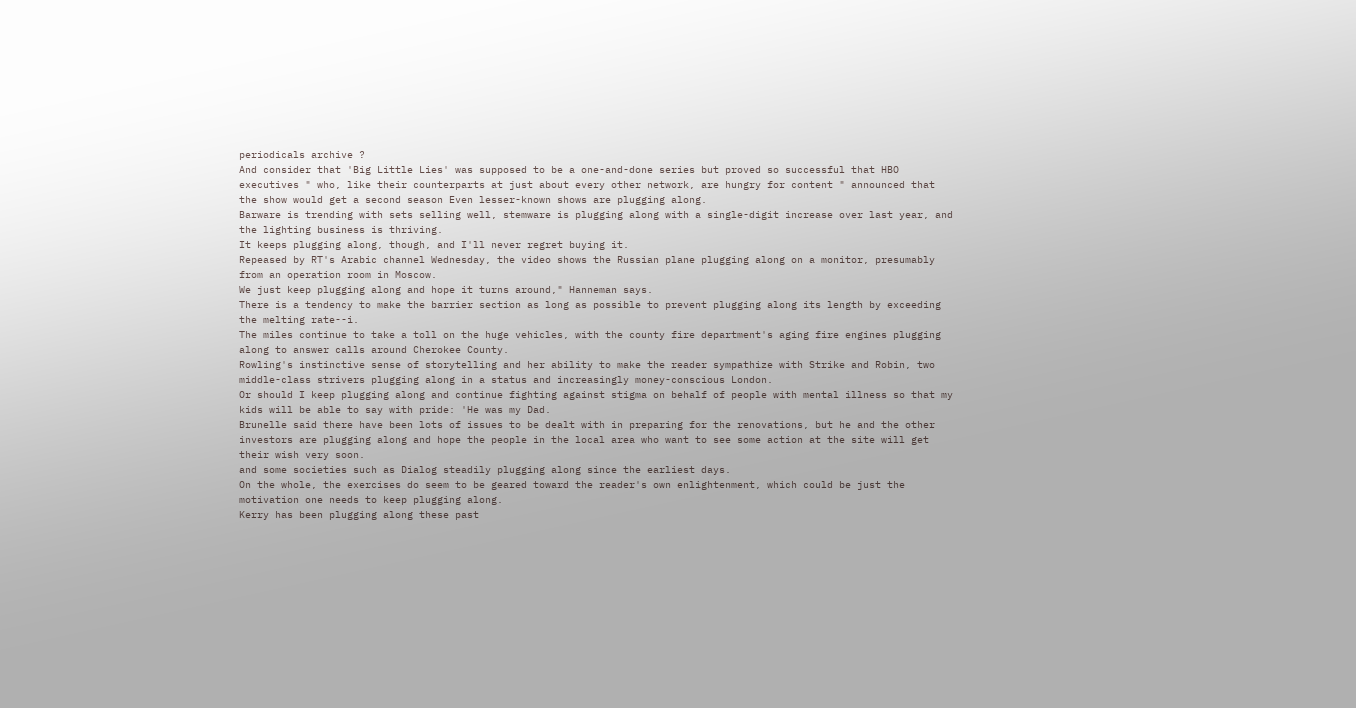periodicals archive ?
And consider that 'Big Little Lies' was supposed to be a one-and-done series but proved so successful that HBO executives " who, like their counterparts at just about every other network, are hungry for content " announced that the show would get a second season Even lesser-known shows are plugging along.
Barware is trending with sets selling well, stemware is plugging along with a single-digit increase over last year, and the lighting business is thriving.
It keeps plugging along, though, and I'll never regret buying it.
Repeased by RT's Arabic channel Wednesday, the video shows the Russian plane plugging along on a monitor, presumably from an operation room in Moscow.
We just keep plugging along and hope it turns around," Hanneman says.
There is a tendency to make the barrier section as long as possible to prevent plugging along its length by exceeding the melting rate--i.
The miles continue to take a toll on the huge vehicles, with the county fire department's aging fire engines plugging along to answer calls around Cherokee County.
Rowling's instinctive sense of storytelling and her ability to make the reader sympathize with Strike and Robin, two middle-class strivers plugging along in a status and increasingly money-conscious London.
Or should I keep plugging along and continue fighting against stigma on behalf of people with mental illness so that my kids will be able to say with pride: 'He was my Dad.
Brunelle said there have been lots of issues to be dealt with in preparing for the renovations, but he and the other investors are plugging along and hope the people in the local area who want to see some action at the site will get their wish very soon.
and some societies such as Dialog steadily plugging along since the earliest days.
On the whole, the exercises do seem to be geared toward the reader's own enlightenment, which could be just the motivation one needs to keep plugging along.
Kerry has been plugging along these past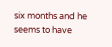six months and he seems to have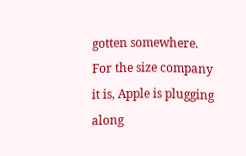gotten somewhere.
For the size company it is, Apple is plugging along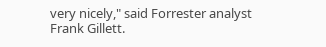very nicely," said Forrester analyst Frank Gillett.